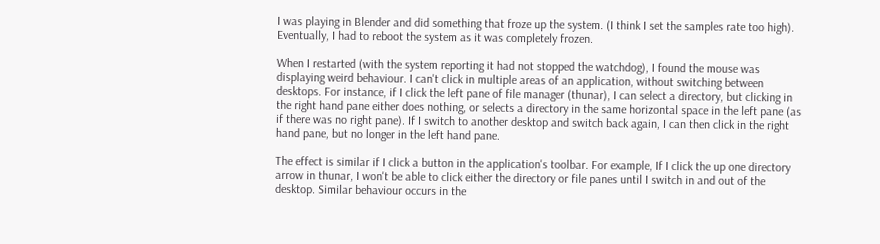I was playing in Blender and did something that froze up the system. (I think I set the samples rate too high). Eventually, I had to reboot the system as it was completely frozen.

When I restarted (with the system reporting it had not stopped the watchdog), I found the mouse was displaying weird behaviour. I can't click in multiple areas of an application, without switching between desktops. For instance, if I click the left pane of file manager (thunar), I can select a directory, but clicking in the right hand pane either does nothing, or selects a directory in the same horizontal space in the left pane (as if there was no right pane). If I switch to another desktop and switch back again, I can then click in the right hand pane, but no longer in the left hand pane.

The effect is similar if I click a button in the application's toolbar. For example, If I click the up one directory arrow in thunar, I won't be able to click either the directory or file panes until I switch in and out of the desktop. Similar behaviour occurs in the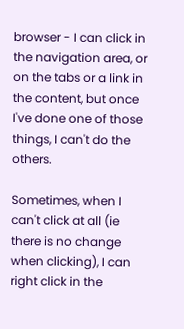browser - I can click in the navigation area, or on the tabs or a link in the content, but once I've done one of those things, I can't do the others.

Sometimes, when I can't click at all (ie there is no change when clicking), I can right click in the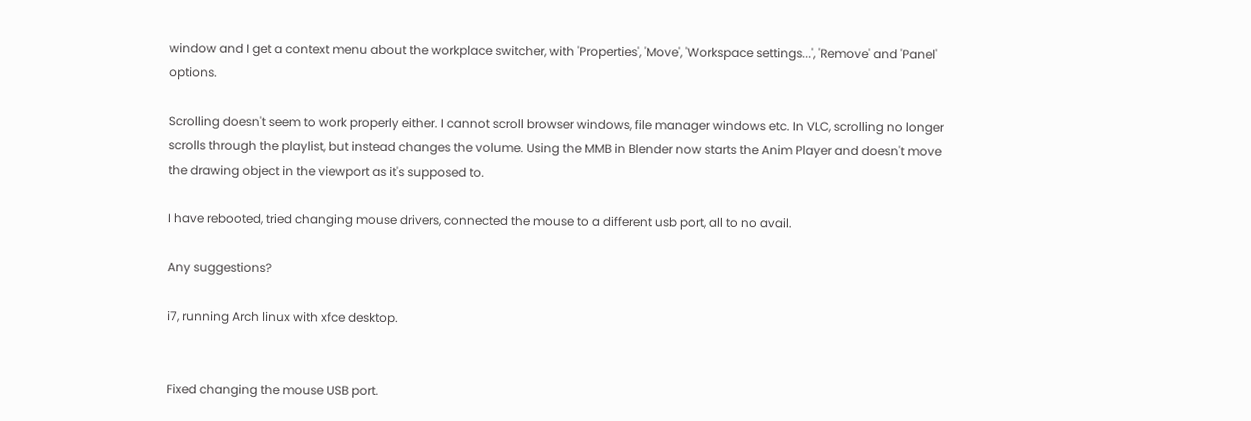window and I get a context menu about the workplace switcher, with 'Properties', 'Move', 'Workspace settings...', 'Remove' and 'Panel' options.

Scrolling doesn't seem to work properly either. I cannot scroll browser windows, file manager windows etc. In VLC, scrolling no longer scrolls through the playlist, but instead changes the volume. Using the MMB in Blender now starts the Anim Player and doesn't move the drawing object in the viewport as it's supposed to.

I have rebooted, tried changing mouse drivers, connected the mouse to a different usb port, all to no avail.

Any suggestions?

i7, running Arch linux with xfce desktop.


Fixed changing the mouse USB port.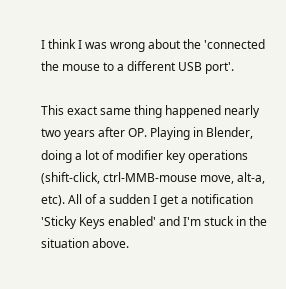I think I was wrong about the 'connected the mouse to a different USB port'.

This exact same thing happened nearly two years after OP. Playing in Blender, doing a lot of modifier key operations (shift-click, ctrl-MMB-mouse move, alt-a, etc). All of a sudden I get a notification 'Sticky Keys enabled' and I'm stuck in the situation above.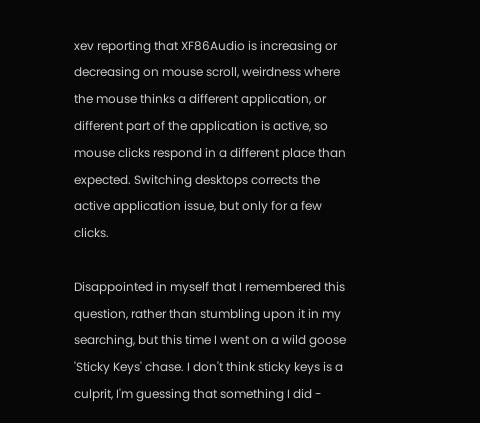xev reporting that XF86Audio is increasing or decreasing on mouse scroll, weirdness where the mouse thinks a different application, or different part of the application is active, so mouse clicks respond in a different place than expected. Switching desktops corrects the active application issue, but only for a few clicks.

Disappointed in myself that I remembered this question, rather than stumbling upon it in my searching, but this time I went on a wild goose 'Sticky Keys' chase. I don't think sticky keys is a culprit, I'm guessing that something I did -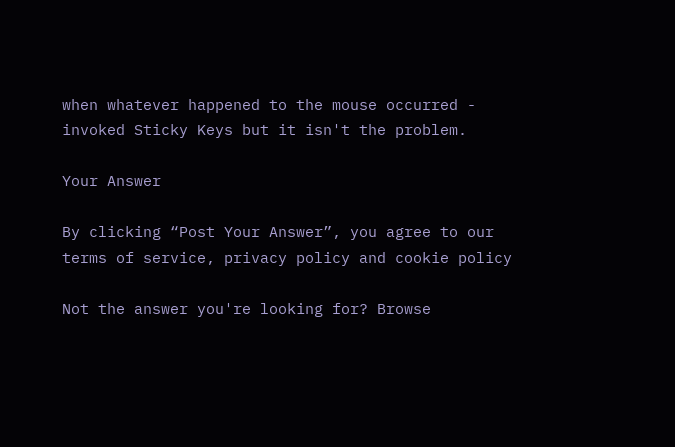when whatever happened to the mouse occurred - invoked Sticky Keys but it isn't the problem.

Your Answer

By clicking “Post Your Answer”, you agree to our terms of service, privacy policy and cookie policy

Not the answer you're looking for? Browse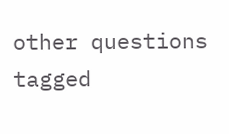other questions tagged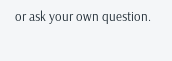or ask your own question.